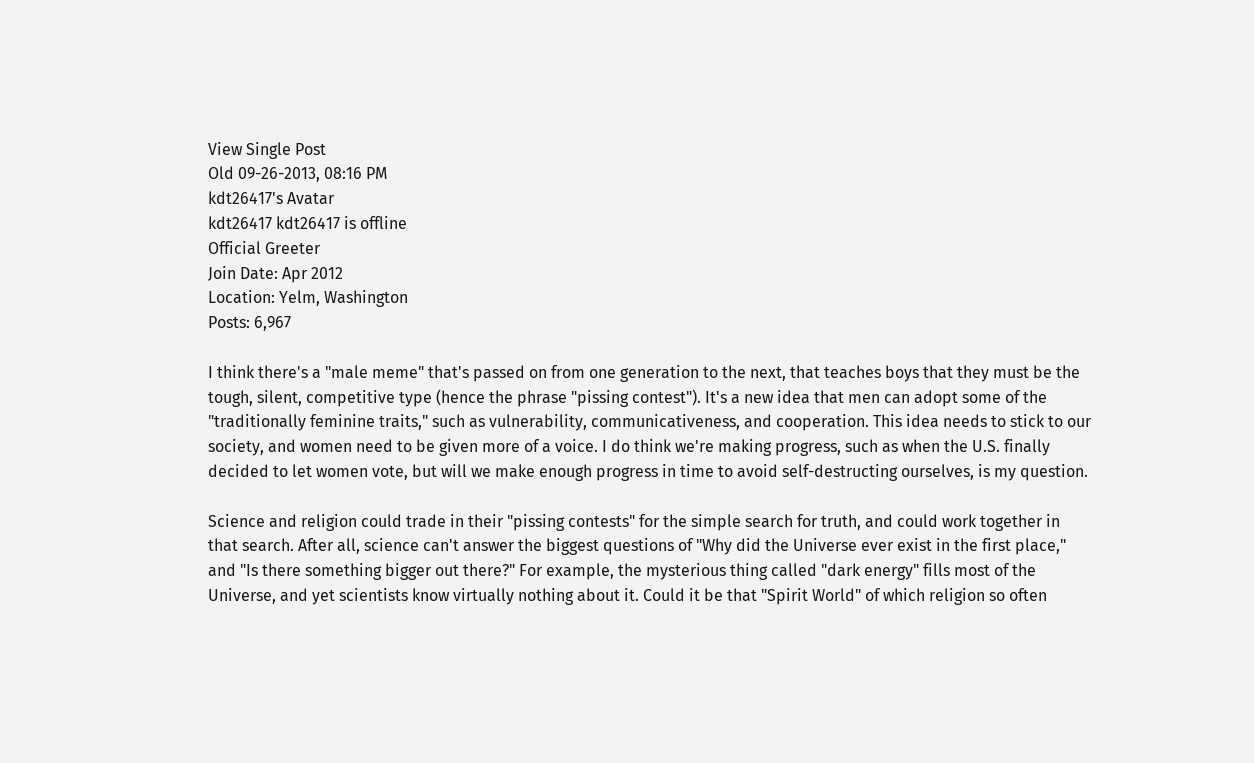View Single Post
Old 09-26-2013, 08:16 PM
kdt26417's Avatar
kdt26417 kdt26417 is offline
Official Greeter
Join Date: Apr 2012
Location: Yelm, Washington
Posts: 6,967

I think there's a "male meme" that's passed on from one generation to the next, that teaches boys that they must be the tough, silent, competitive type (hence the phrase "pissing contest"). It's a new idea that men can adopt some of the "traditionally feminine traits," such as vulnerability, communicativeness, and cooperation. This idea needs to stick to our society, and women need to be given more of a voice. I do think we're making progress, such as when the U.S. finally decided to let women vote, but will we make enough progress in time to avoid self-destructing ourselves, is my question.

Science and religion could trade in their "pissing contests" for the simple search for truth, and could work together in that search. After all, science can't answer the biggest questions of "Why did the Universe ever exist in the first place," and "Is there something bigger out there?" For example, the mysterious thing called "dark energy" fills most of the Universe, and yet scientists know virtually nothing about it. Could it be that "Spirit World" of which religion so often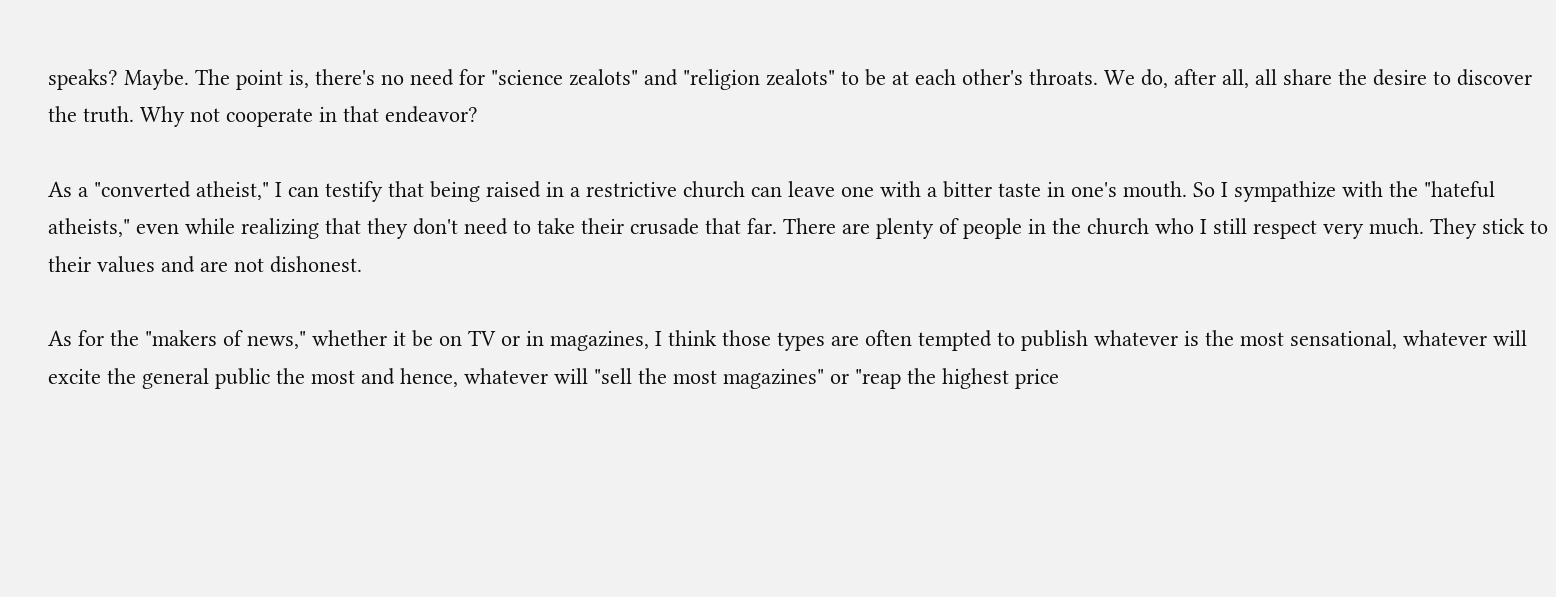speaks? Maybe. The point is, there's no need for "science zealots" and "religion zealots" to be at each other's throats. We do, after all, all share the desire to discover the truth. Why not cooperate in that endeavor?

As a "converted atheist," I can testify that being raised in a restrictive church can leave one with a bitter taste in one's mouth. So I sympathize with the "hateful atheists," even while realizing that they don't need to take their crusade that far. There are plenty of people in the church who I still respect very much. They stick to their values and are not dishonest.

As for the "makers of news," whether it be on TV or in magazines, I think those types are often tempted to publish whatever is the most sensational, whatever will excite the general public the most and hence, whatever will "sell the most magazines" or "reap the highest price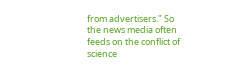from advertisers." So the news media often feeds on the conflict of science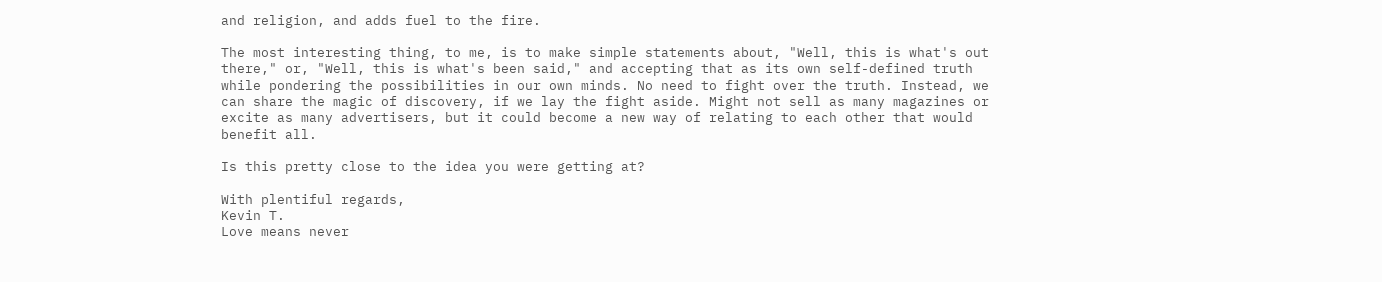and religion, and adds fuel to the fire.

The most interesting thing, to me, is to make simple statements about, "Well, this is what's out there," or, "Well, this is what's been said," and accepting that as its own self-defined truth while pondering the possibilities in our own minds. No need to fight over the truth. Instead, we can share the magic of discovery, if we lay the fight aside. Might not sell as many magazines or excite as many advertisers, but it could become a new way of relating to each other that would benefit all.

Is this pretty close to the idea you were getting at?

With plentiful regards,
Kevin T.
Love means never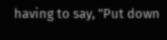having to say, "Put down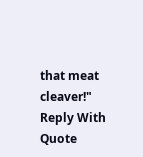that meat cleaver!"
Reply With Quote